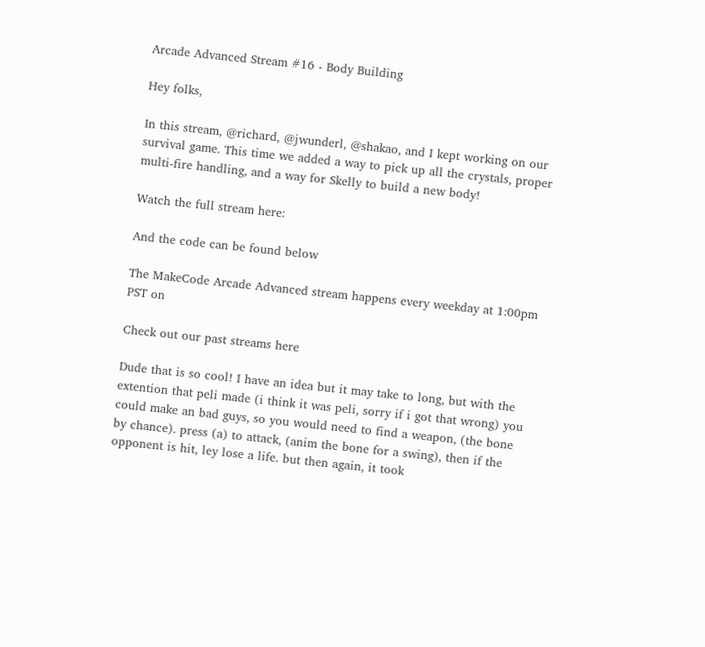Arcade Advanced Stream #16 - Body Building

Hey folks,

In this stream, @richard, @jwunderl, @shakao, and I kept working on our survival game. This time we added a way to pick up all the crystals, proper multi-fire handling, and a way for Skelly to build a new body!

Watch the full stream here:

And the code can be found below

The MakeCode Arcade Advanced stream happens every weekday at 1:00pm PST on

Check out our past streams here

Dude that is so cool! I have an idea but it may take to long, but with the extention that peli made (i think it was peli, sorry if i got that wrong) you could make an bad guys, so you would need to find a weapon, (the bone by chance). press (a) to attack, (anim the bone for a swing), then if the opponent is hit, ley lose a life. but then again, it took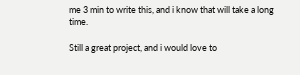me 3 min to write this, and i know that will take a long time.

Still a great project, and i would love to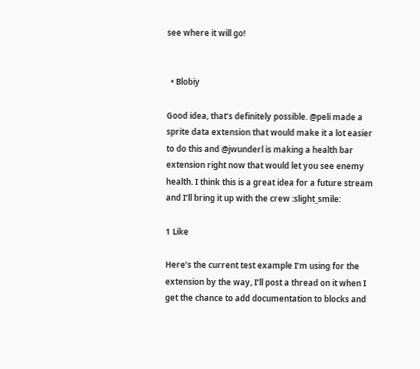see where it will go!


  • Blobiy

Good idea, that’s definitely possible. @peli made a sprite data extension that would make it a lot easier to do this and @jwunderl is making a health bar extension right now that would let you see enemy health. I think this is a great idea for a future stream and I’ll bring it up with the crew :slight_smile:

1 Like

Here’s the current test example I’m using for the extension by the way, I’ll post a thread on it when I get the chance to add documentation to blocks and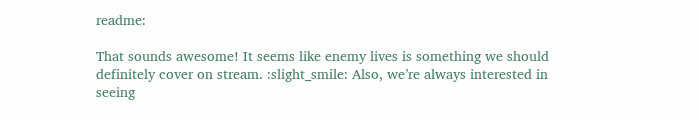readme:

That sounds awesome! It seems like enemy lives is something we should definitely cover on stream. :slight_smile: Also, we’re always interested in seeing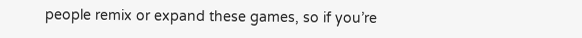people remix or expand these games, so if you’re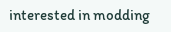interested in modding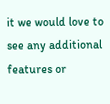it we would love to see any additional features or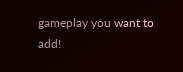gameplay you want to add!